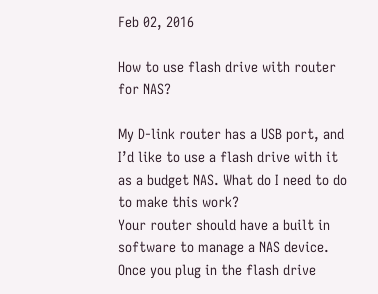Feb 02, 2016

How to use flash drive with router for NAS?

My D-link router has a USB port, and I’d like to use a flash drive with it as a budget NAS. What do I need to do to make this work?
Your router should have a built in software to manage a NAS device. Once you plug in the flash drive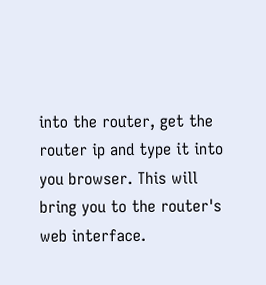into the router, get the router ip and type it into you browser. This will bring you to the router's web interface.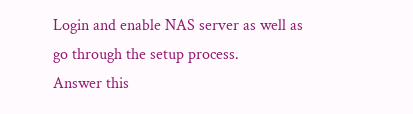Login and enable NAS server as well as go through the setup process.
Answer this